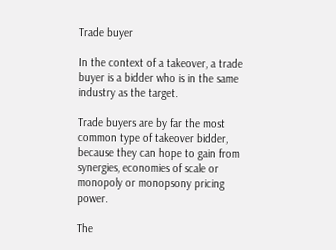Trade buyer

In the context of a takeover, a trade buyer is a bidder who is in the same industry as the target.

Trade buyers are by far the most common type of takeover bidder, because they can hope to gain from synergies, economies of scale or monopoly or monopsony pricing power.

The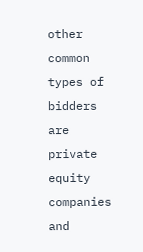other common types of bidders are private equity companies and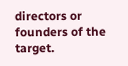directors or founders of the target.